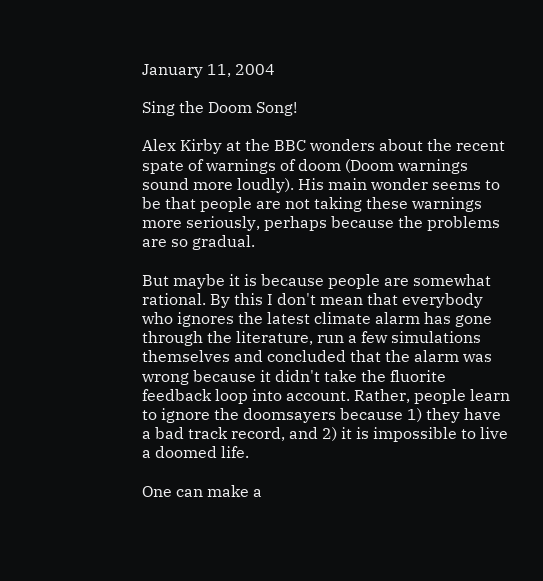January 11, 2004

Sing the Doom Song!

Alex Kirby at the BBC wonders about the recent spate of warnings of doom (Doom warnings sound more loudly). His main wonder seems to be that people are not taking these warnings more seriously, perhaps because the problems are so gradual.

But maybe it is because people are somewhat rational. By this I don't mean that everybody who ignores the latest climate alarm has gone through the literature, run a few simulations themselves and concluded that the alarm was wrong because it didn't take the fluorite feedback loop into account. Rather, people learn to ignore the doomsayers because 1) they have a bad track record, and 2) it is impossible to live a doomed life.

One can make a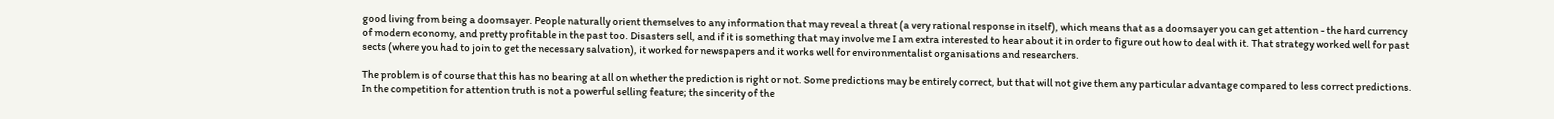good living from being a doomsayer. People naturally orient themselves to any information that may reveal a threat (a very rational response in itself), which means that as a doomsayer you can get attention - the hard currency of modern economy, and pretty profitable in the past too. Disasters sell, and if it is something that may involve me I am extra interested to hear about it in order to figure out how to deal with it. That strategy worked well for past sects (where you had to join to get the necessary salvation), it worked for newspapers and it works well for environmentalist organisations and researchers.

The problem is of course that this has no bearing at all on whether the prediction is right or not. Some predictions may be entirely correct, but that will not give them any particular advantage compared to less correct predictions. In the competition for attention truth is not a powerful selling feature; the sincerity of the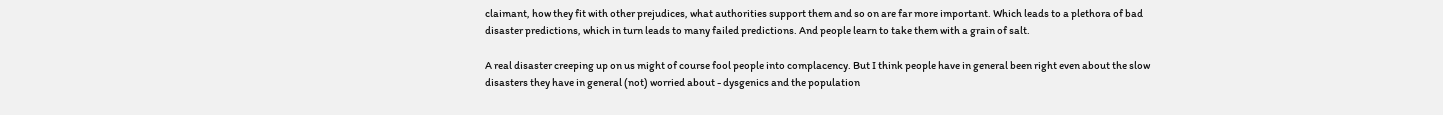claimant, how they fit with other prejudices, what authorities support them and so on are far more important. Which leads to a plethora of bad disaster predictions, which in turn leads to many failed predictions. And people learn to take them with a grain of salt.

A real disaster creeping up on us might of course fool people into complacency. But I think people have in general been right even about the slow disasters they have in general (not) worried about - dysgenics and the population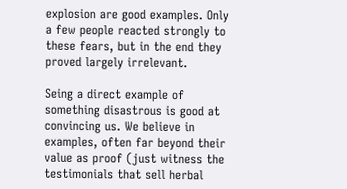explosion are good examples. Only a few people reacted strongly to these fears, but in the end they proved largely irrelevant.

Seing a direct example of something disastrous is good at convincing us. We believe in examples, often far beyond their value as proof (just witness the testimonials that sell herbal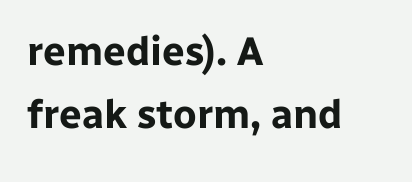remedies). A freak storm, and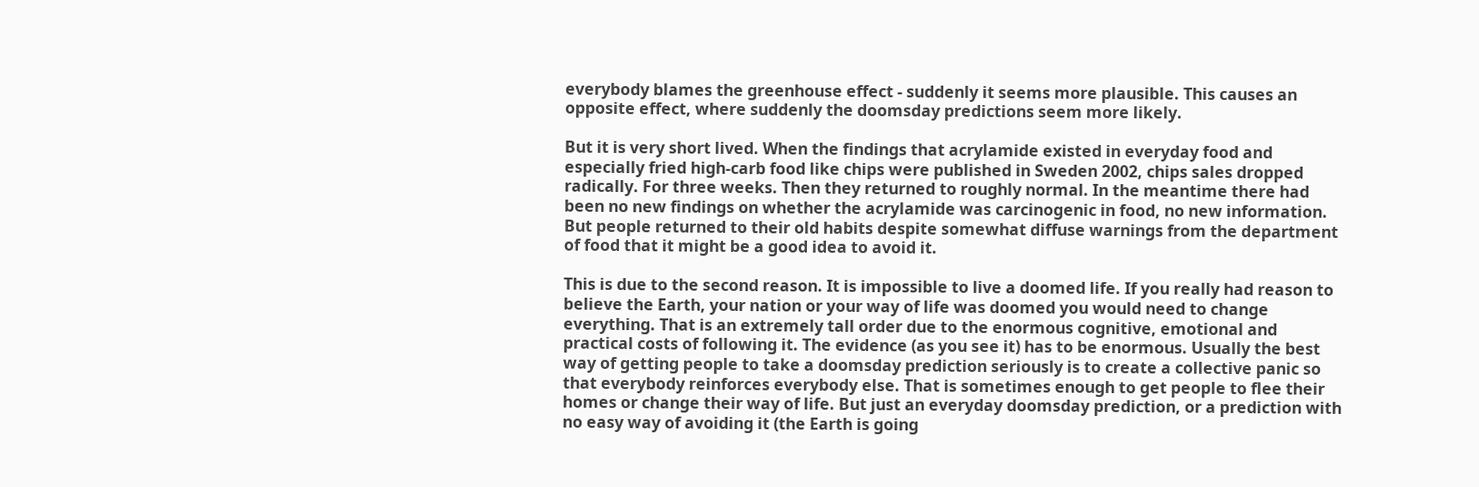everybody blames the greenhouse effect - suddenly it seems more plausible. This causes an opposite effect, where suddenly the doomsday predictions seem more likely.

But it is very short lived. When the findings that acrylamide existed in everyday food and especially fried high-carb food like chips were published in Sweden 2002, chips sales dropped radically. For three weeks. Then they returned to roughly normal. In the meantime there had been no new findings on whether the acrylamide was carcinogenic in food, no new information. But people returned to their old habits despite somewhat diffuse warnings from the department of food that it might be a good idea to avoid it.

This is due to the second reason. It is impossible to live a doomed life. If you really had reason to believe the Earth, your nation or your way of life was doomed you would need to change everything. That is an extremely tall order due to the enormous cognitive, emotional and practical costs of following it. The evidence (as you see it) has to be enormous. Usually the best way of getting people to take a doomsday prediction seriously is to create a collective panic so that everybody reinforces everybody else. That is sometimes enough to get people to flee their homes or change their way of life. But just an everyday doomsday prediction, or a prediction with no easy way of avoiding it (the Earth is going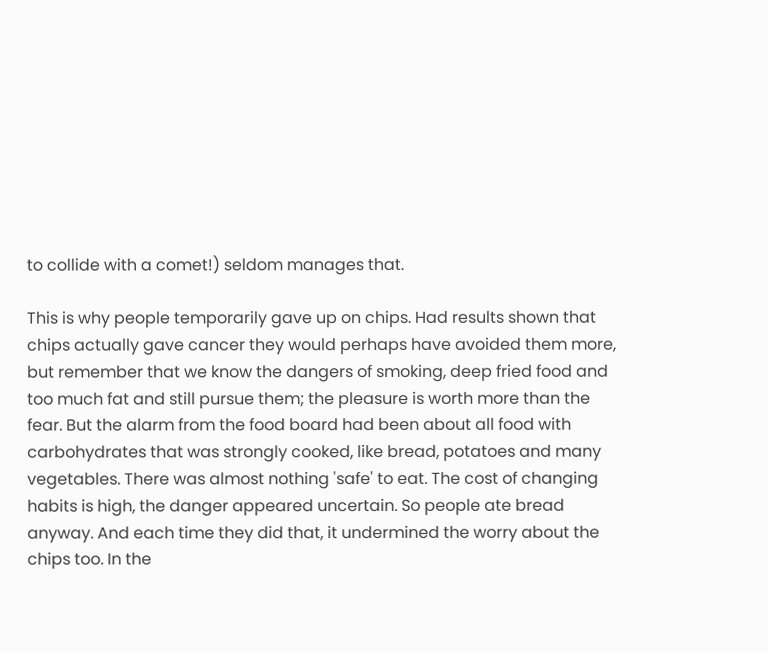to collide with a comet!) seldom manages that.

This is why people temporarily gave up on chips. Had results shown that chips actually gave cancer they would perhaps have avoided them more, but remember that we know the dangers of smoking, deep fried food and too much fat and still pursue them; the pleasure is worth more than the fear. But the alarm from the food board had been about all food with carbohydrates that was strongly cooked, like bread, potatoes and many vegetables. There was almost nothing 'safe' to eat. The cost of changing habits is high, the danger appeared uncertain. So people ate bread anyway. And each time they did that, it undermined the worry about the chips too. In the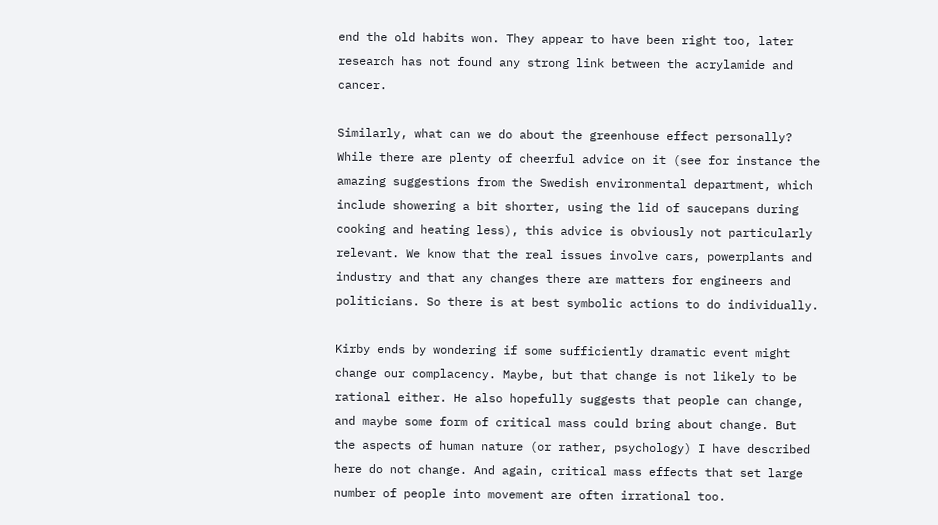end the old habits won. They appear to have been right too, later research has not found any strong link between the acrylamide and cancer.

Similarly, what can we do about the greenhouse effect personally? While there are plenty of cheerful advice on it (see for instance the amazing suggestions from the Swedish environmental department, which include showering a bit shorter, using the lid of saucepans during cooking and heating less), this advice is obviously not particularly relevant. We know that the real issues involve cars, powerplants and industry and that any changes there are matters for engineers and politicians. So there is at best symbolic actions to do individually.

Kirby ends by wondering if some sufficiently dramatic event might change our complacency. Maybe, but that change is not likely to be rational either. He also hopefully suggests that people can change, and maybe some form of critical mass could bring about change. But the aspects of human nature (or rather, psychology) I have described here do not change. And again, critical mass effects that set large number of people into movement are often irrational too.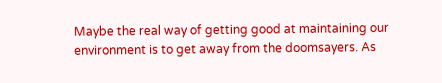Maybe the real way of getting good at maintaining our environment is to get away from the doomsayers. As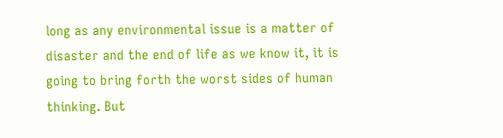long as any environmental issue is a matter of disaster and the end of life as we know it, it is going to bring forth the worst sides of human thinking. But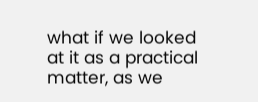what if we looked at it as a practical matter, as we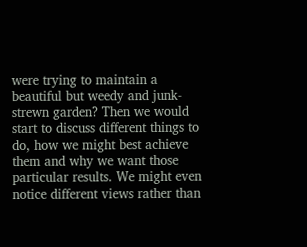were trying to maintain a beautiful but weedy and junk-strewn garden? Then we would start to discuss different things to do, how we might best achieve them and why we want those particular results. We might even notice different views rather than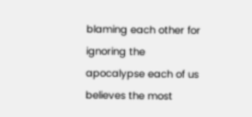blaming each other for ignoring the apocalypse each of us believes the most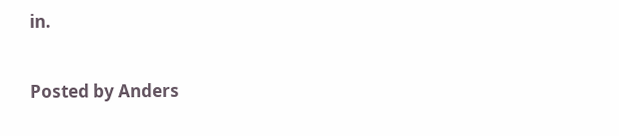in.

Posted by Anders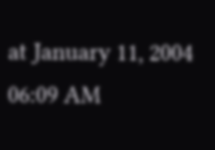at January 11, 2004 06:09 AM